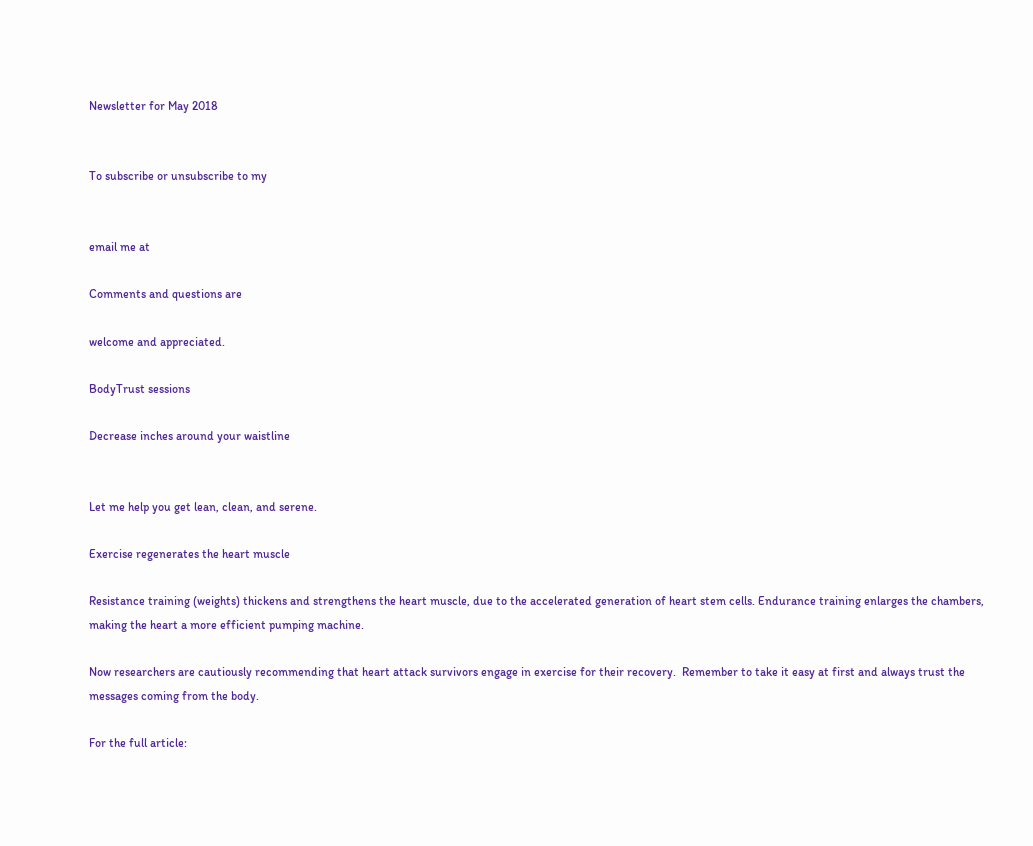Newsletter for May 2018


To subscribe or unsubscribe to my


email me at

Comments and questions are

welcome and appreciated.

BodyTrust sessions

Decrease inches around your waistline


Let me help you get lean, clean, and serene.

Exercise regenerates the heart muscle

Resistance training (weights) thickens and strengthens the heart muscle, due to the accelerated generation of heart stem cells. Endurance training enlarges the chambers, making the heart a more efficient pumping machine.

Now researchers are cautiously recommending that heart attack survivors engage in exercise for their recovery.  Remember to take it easy at first and always trust the messages coming from the body.

For the full article: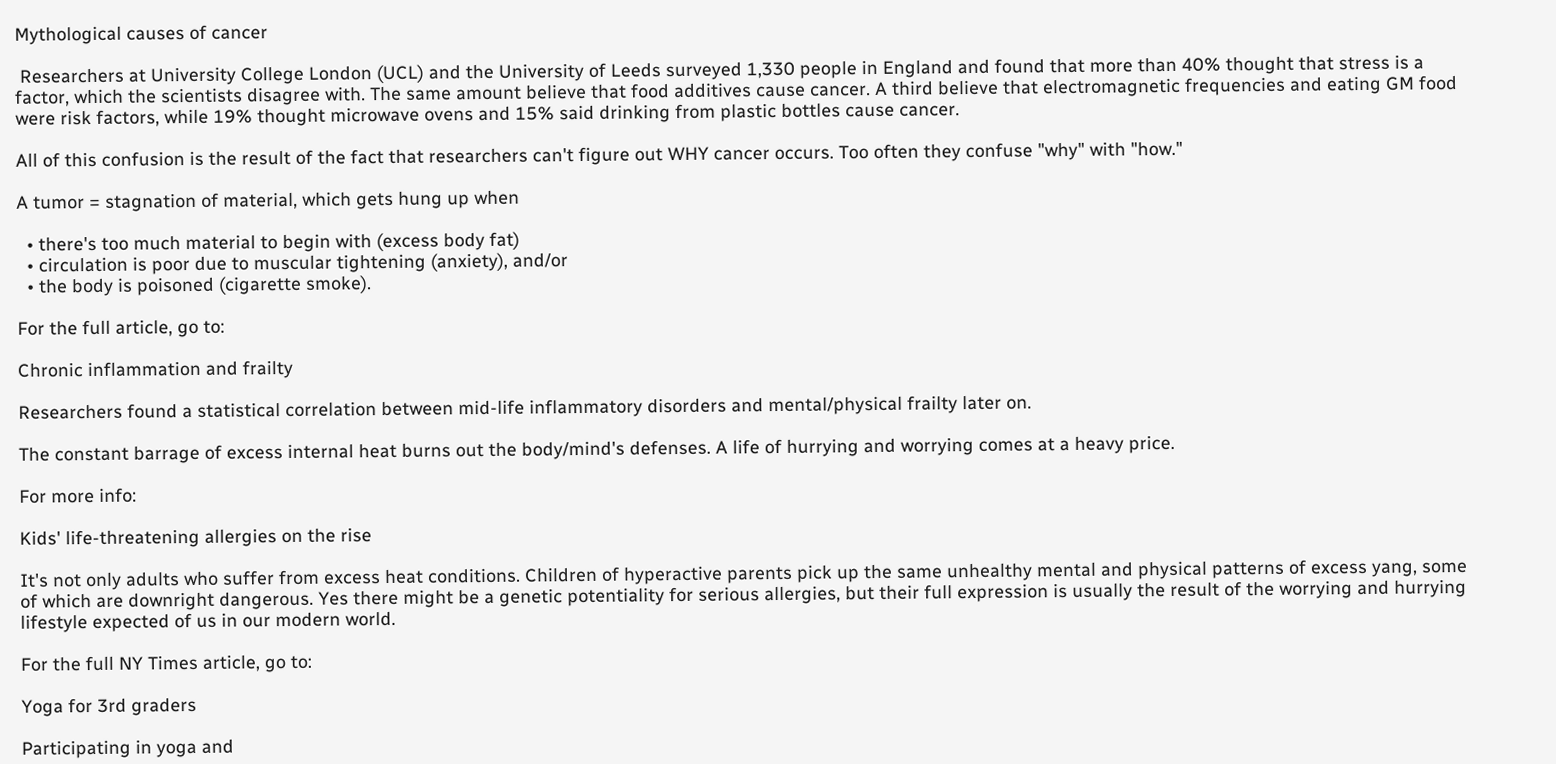Mythological causes of cancer

 Researchers at University College London (UCL) and the University of Leeds surveyed 1,330 people in England and found that more than 40% thought that stress is a factor, which the scientists disagree with. The same amount believe that food additives cause cancer. A third believe that electromagnetic frequencies and eating GM food were risk factors, while 19% thought microwave ovens and 15% said drinking from plastic bottles cause cancer.

All of this confusion is the result of the fact that researchers can't figure out WHY cancer occurs. Too often they confuse "why" with "how."

A tumor = stagnation of material, which gets hung up when

  • there's too much material to begin with (excess body fat)
  • circulation is poor due to muscular tightening (anxiety), and/or
  • the body is poisoned (cigarette smoke).

For the full article, go to:

Chronic inflammation and frailty

Researchers found a statistical correlation between mid-life inflammatory disorders and mental/physical frailty later on.

The constant barrage of excess internal heat burns out the body/mind's defenses. A life of hurrying and worrying comes at a heavy price.

For more info:

Kids' life-threatening allergies on the rise

It's not only adults who suffer from excess heat conditions. Children of hyperactive parents pick up the same unhealthy mental and physical patterns of excess yang, some of which are downright dangerous. Yes there might be a genetic potentiality for serious allergies, but their full expression is usually the result of the worrying and hurrying lifestyle expected of us in our modern world.

For the full NY Times article, go to:

Yoga for 3rd graders

Participating in yoga and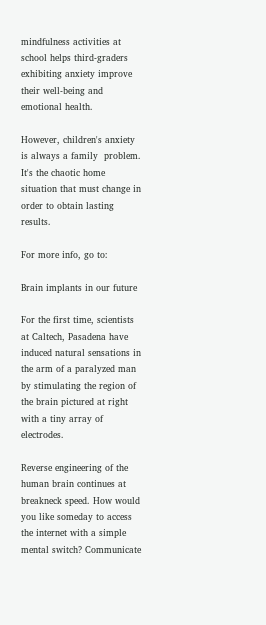mindfulness activities at school helps third-graders exhibiting anxiety improve their well-being and emotional health.

However, children's anxiety is always a family  problem. It's the chaotic home situation that must change in order to obtain lasting results.

For more info, go to:

Brain implants in our future

For the first time, scientists at Caltech, Pasadena have induced natural sensations in the arm of a paralyzed man by stimulating the region of the brain pictured at right with a tiny array of electrodes.

Reverse engineering of the human brain continues at breakneck speed. How would you like someday to access the internet with a simple mental switch? Communicate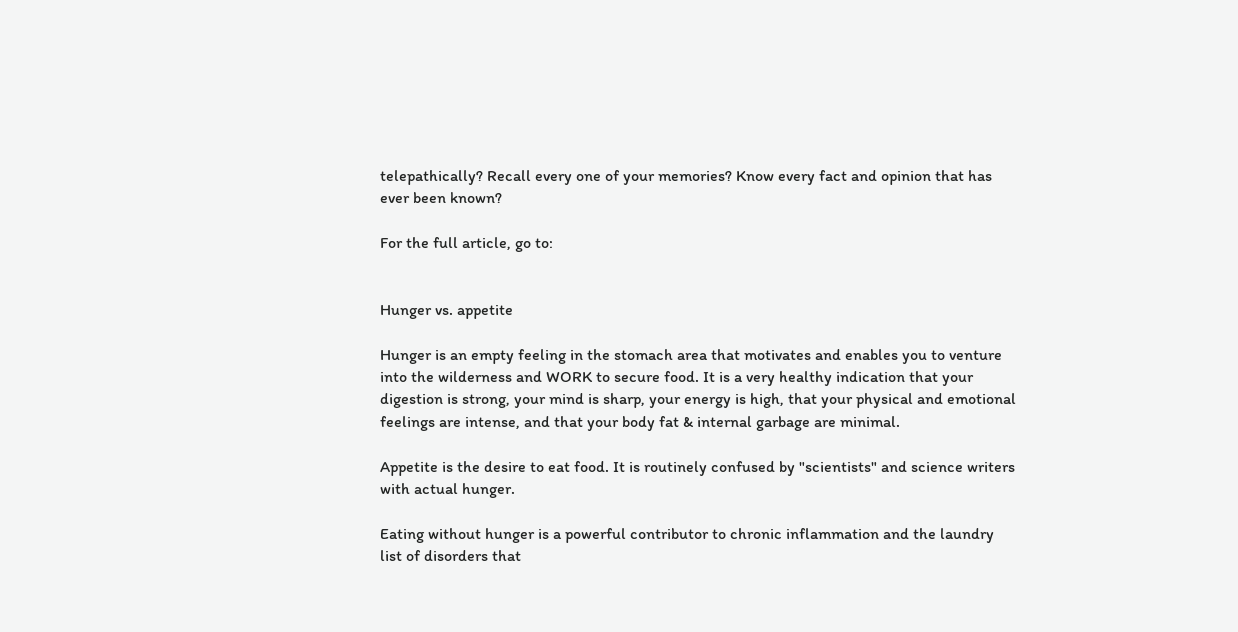telepathically? Recall every one of your memories? Know every fact and opinion that has ever been known?

For the full article, go to:


Hunger vs. appetite

Hunger is an empty feeling in the stomach area that motivates and enables you to venture into the wilderness and WORK to secure food. It is a very healthy indication that your digestion is strong, your mind is sharp, your energy is high, that your physical and emotional feelings are intense, and that your body fat & internal garbage are minimal.

Appetite is the desire to eat food. It is routinely confused by "scientists" and science writers with actual hunger.

Eating without hunger is a powerful contributor to chronic inflammation and the laundry list of disorders that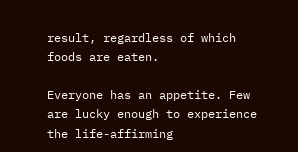result, regardless of which foods are eaten.

Everyone has an appetite. Few are lucky enough to experience the life-affirming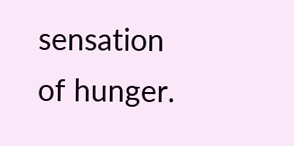sensation of hunger.